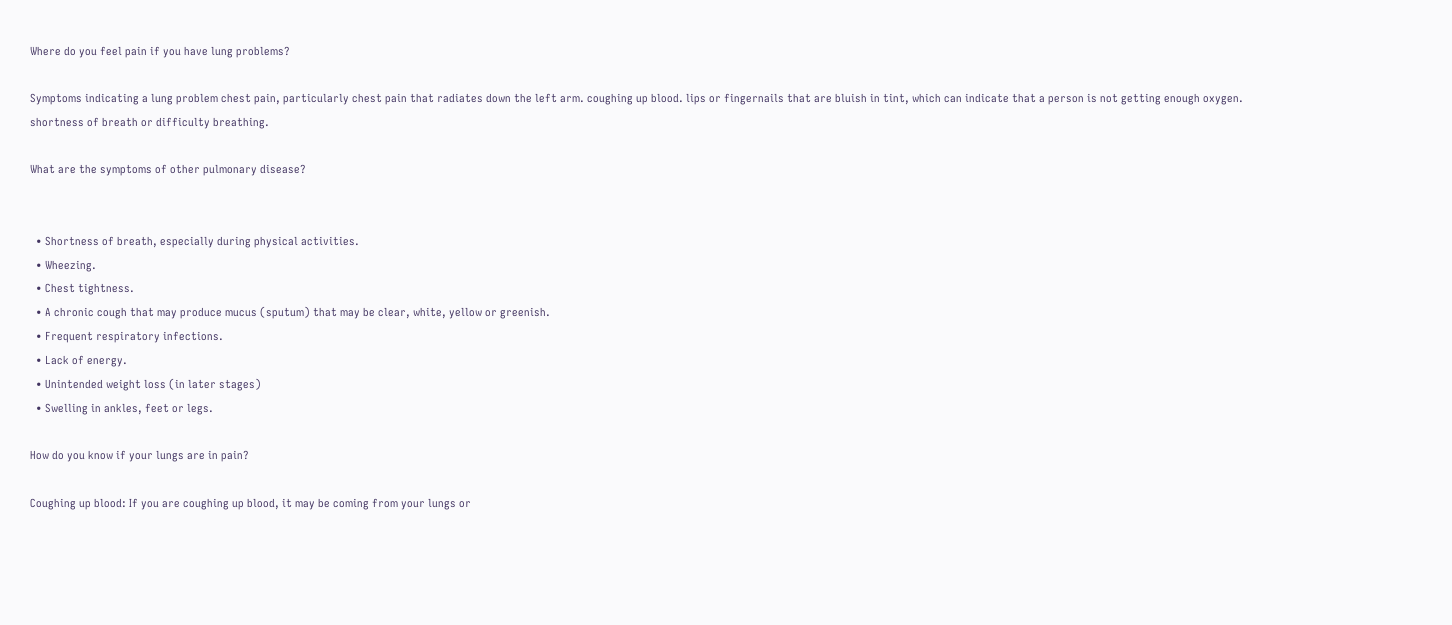Where do you feel pain if you have lung problems?

Symptoms indicating a lung problem chest pain, particularly chest pain that radiates down the left arm. coughing up blood. lips or fingernails that are bluish in tint, which can indicate that a person is not getting enough oxygen. shortness of breath or difficulty breathing.

What are the symptoms of other pulmonary disease?


  • Shortness of breath, especially during physical activities.
  • Wheezing.
  • Chest tightness.
  • A chronic cough that may produce mucus (sputum) that may be clear, white, yellow or greenish.
  • Frequent respiratory infections.
  • Lack of energy.
  • Unintended weight loss (in later stages)
  • Swelling in ankles, feet or legs.

How do you know if your lungs are in pain?

Coughing up blood: If you are coughing up blood, it may be coming from your lungs or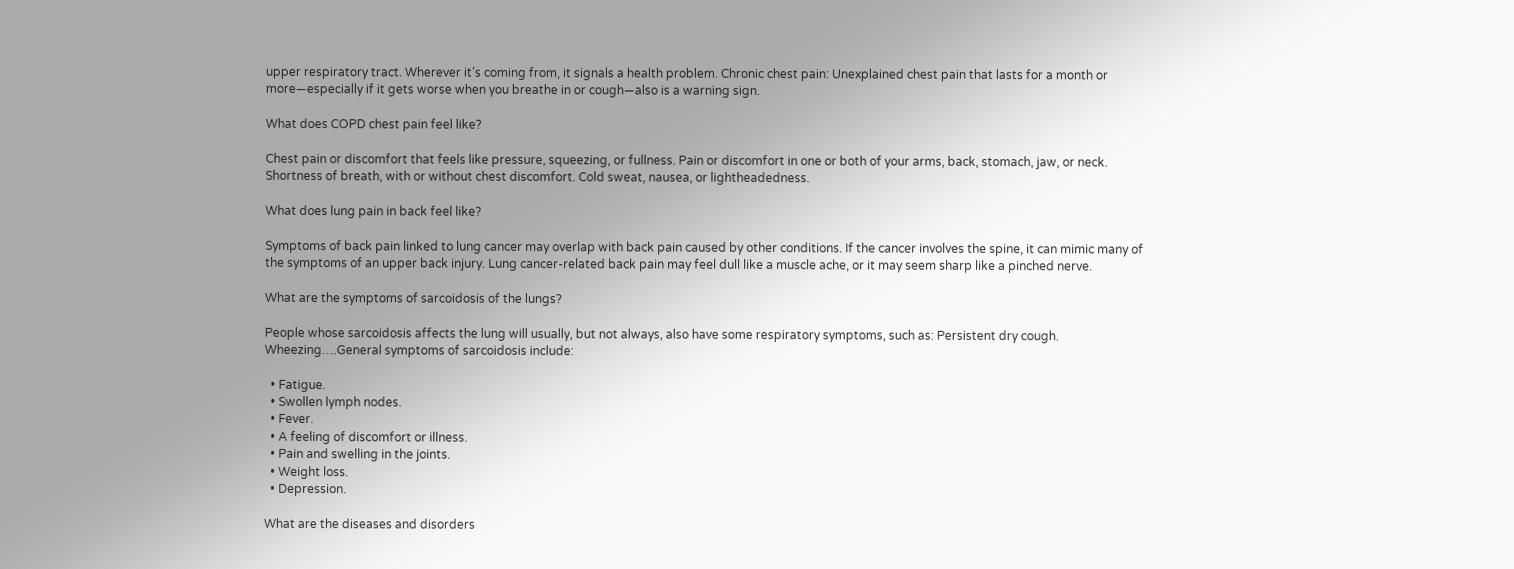upper respiratory tract. Wherever it’s coming from, it signals a health problem. Chronic chest pain: Unexplained chest pain that lasts for a month or more—especially if it gets worse when you breathe in or cough—also is a warning sign.

What does COPD chest pain feel like?

Chest pain or discomfort that feels like pressure, squeezing, or fullness. Pain or discomfort in one or both of your arms, back, stomach, jaw, or neck. Shortness of breath, with or without chest discomfort. Cold sweat, nausea, or lightheadedness.

What does lung pain in back feel like?

Symptoms of back pain linked to lung cancer may overlap with back pain caused by other conditions. If the cancer involves the spine, it can mimic many of the symptoms of an upper back injury. Lung cancer-related back pain may feel dull like a muscle ache, or it may seem sharp like a pinched nerve.

What are the symptoms of sarcoidosis of the lungs?

People whose sarcoidosis affects the lung will usually, but not always, also have some respiratory symptoms, such as: Persistent dry cough. Wheezing….General symptoms of sarcoidosis include:

  • Fatigue.
  • Swollen lymph nodes.
  • Fever.
  • A feeling of discomfort or illness.
  • Pain and swelling in the joints.
  • Weight loss.
  • Depression.

What are the diseases and disorders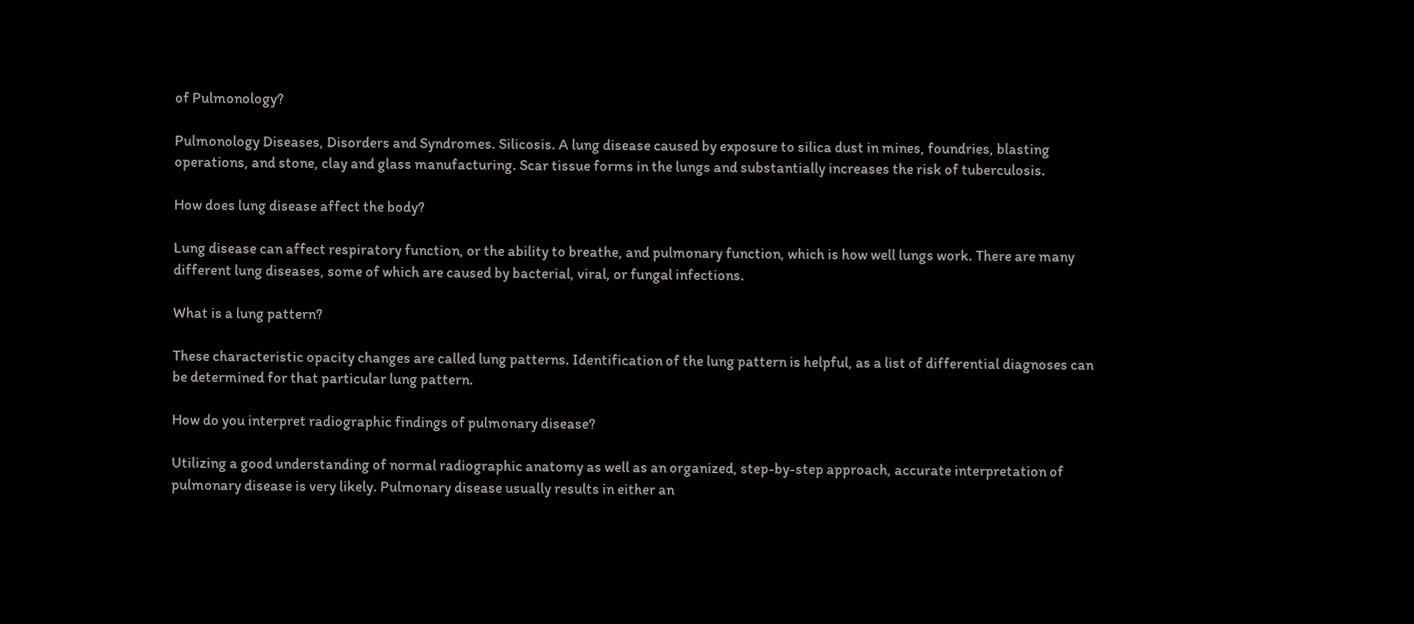of Pulmonology?

Pulmonology Diseases, Disorders and Syndromes. Silicosis. A lung disease caused by exposure to silica dust in mines, foundries, blasting operations, and stone, clay and glass manufacturing. Scar tissue forms in the lungs and substantially increases the risk of tuberculosis.

How does lung disease affect the body?

Lung disease can affect respiratory function, or the ability to breathe, and pulmonary function, which is how well lungs work. There are many different lung diseases, some of which are caused by bacterial, viral, or fungal infections.

What is a lung pattern?

These characteristic opacity changes are called lung patterns. Identification of the lung pattern is helpful, as a list of differential diagnoses can be determined for that particular lung pattern.

How do you interpret radiographic findings of pulmonary disease?

Utilizing a good understanding of normal radiographic anatomy as well as an organized, step-by-step approach, accurate interpretation of pulmonary disease is very likely. Pulmonary disease usually results in either an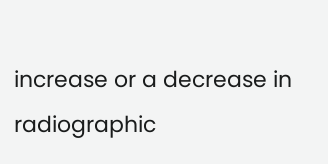increase or a decrease in radiographic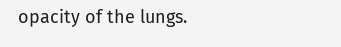opacity of the lungs.